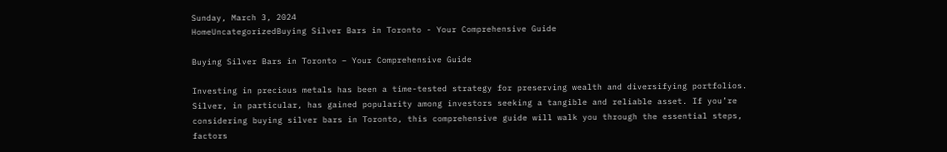Sunday, March 3, 2024
HomeUncategorizedBuying Silver Bars in Toronto - Your Comprehensive Guide

Buying Silver Bars in Toronto – Your Comprehensive Guide

Investing in precious metals has been a time-tested strategy for preserving wealth and diversifying portfolios. Silver, in particular, has gained popularity among investors seeking a tangible and reliable asset. If you’re considering buying silver bars in Toronto, this comprehensive guide will walk you through the essential steps, factors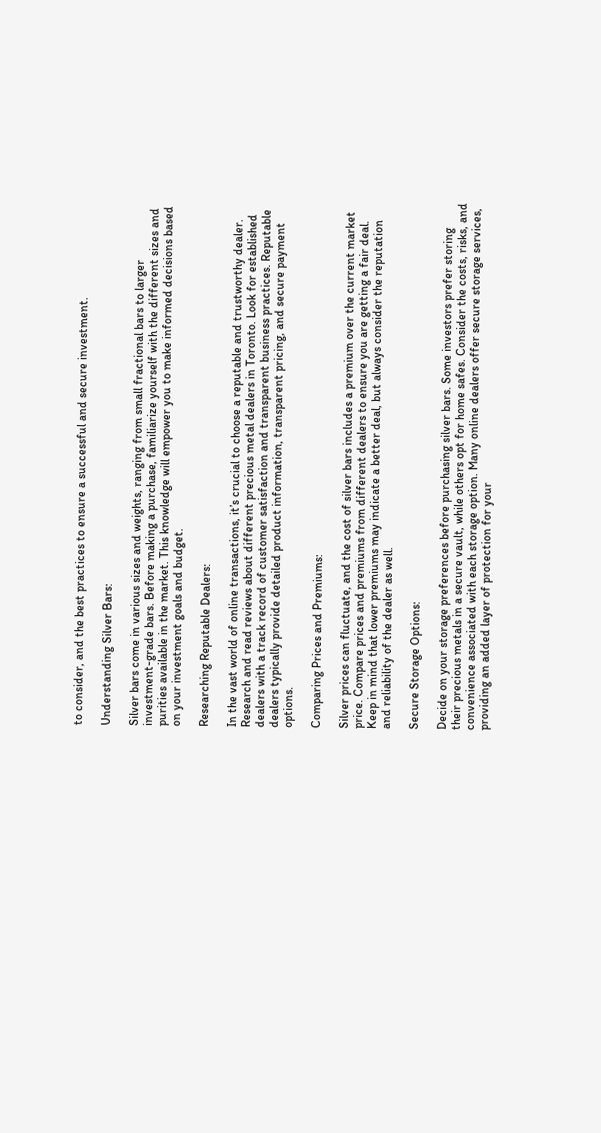to consider, and the best practices to ensure a successful and secure investment.

Understanding Silver Bars:

Silver bars come in various sizes and weights, ranging from small fractional bars to larger investment-grade bars. Before making a purchase, familiarize yourself with the different sizes and purities available in the market. This knowledge will empower you to make informed decisions based on your investment goals and budget.

Researching Reputable Dealers:

In the vast world of online transactions, it’s crucial to choose a reputable and trustworthy dealer. Research and read reviews about different precious metal dealers in Toronto. Look for established dealers with a track record of customer satisfaction and transparent business practices. Reputable dealers typically provide detailed product information, transparent pricing, and secure payment options.

Comparing Prices and Premiums:

Silver prices can fluctuate, and the cost of silver bars includes a premium over the current market price. Compare prices and premiums from different dealers to ensure you are getting a fair deal. Keep in mind that lower premiums may indicate a better deal, but always consider the reputation and reliability of the dealer as well.

Secure Storage Options:

Decide on your storage preferences before purchasing silver bars. Some investors prefer storing their precious metals in a secure vault, while others opt for home safes. Consider the costs, risks, and convenience associated with each storage option. Many online dealers offer secure storage services, providing an added layer of protection for your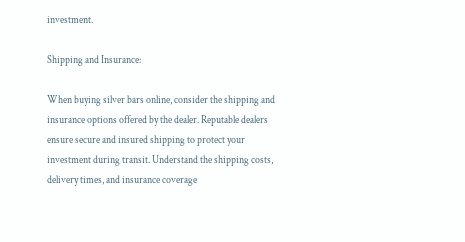investment.

Shipping and Insurance:

When buying silver bars online, consider the shipping and insurance options offered by the dealer. Reputable dealers ensure secure and insured shipping to protect your investment during transit. Understand the shipping costs, delivery times, and insurance coverage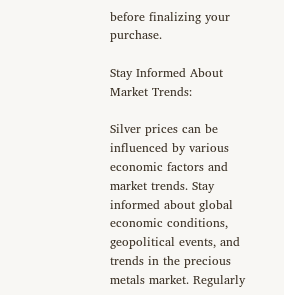before finalizing your purchase.

Stay Informed About Market Trends:

Silver prices can be influenced by various economic factors and market trends. Stay informed about global economic conditions, geopolitical events, and trends in the precious metals market. Regularly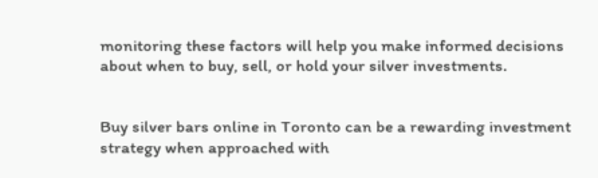monitoring these factors will help you make informed decisions about when to buy, sell, or hold your silver investments.


Buy silver bars online in Toronto can be a rewarding investment strategy when approached with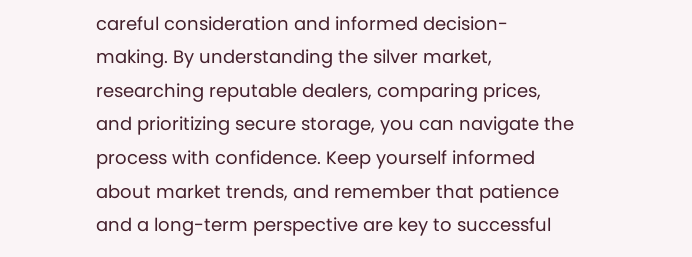careful consideration and informed decision-making. By understanding the silver market, researching reputable dealers, comparing prices, and prioritizing secure storage, you can navigate the process with confidence. Keep yourself informed about market trends, and remember that patience and a long-term perspective are key to successful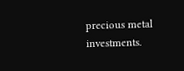precious metal investments.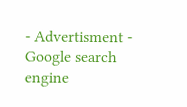- Advertisment -
Google search engine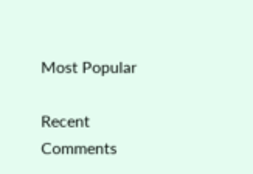Most Popular

Recent Comments